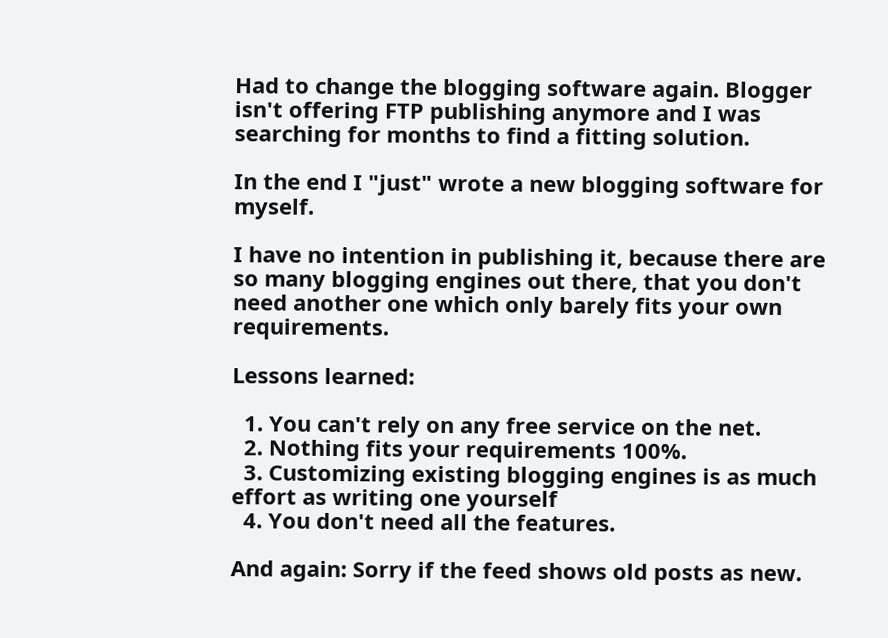Had to change the blogging software again. Blogger isn't offering FTP publishing anymore and I was searching for months to find a fitting solution.

In the end I "just" wrote a new blogging software for myself.

I have no intention in publishing it, because there are so many blogging engines out there, that you don't need another one which only barely fits your own requirements.

Lessons learned:

  1. You can't rely on any free service on the net.
  2. Nothing fits your requirements 100%.
  3. Customizing existing blogging engines is as much effort as writing one yourself
  4. You don't need all the features.

And again: Sorry if the feed shows old posts as new.